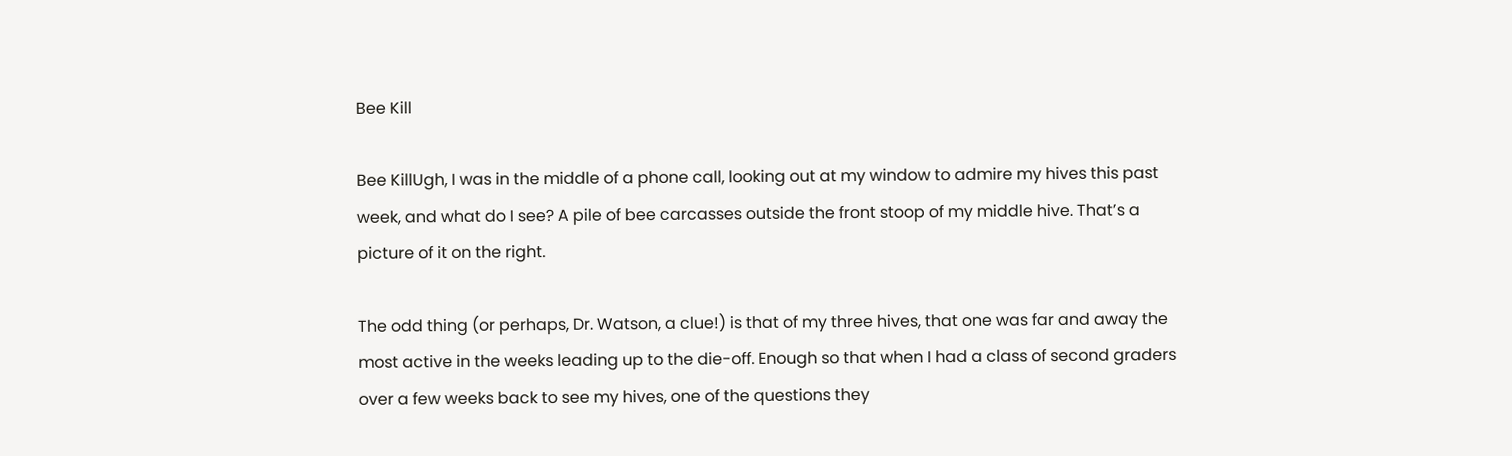Bee Kill

Bee KillUgh, I was in the middle of a phone call, looking out at my window to admire my hives this past week, and what do I see? A pile of bee carcasses outside the front stoop of my middle hive. That’s a picture of it on the right.

The odd thing (or perhaps, Dr. Watson, a clue!) is that of my three hives, that one was far and away the most active in the weeks leading up to the die-off. Enough so that when I had a class of second graders over a few weeks back to see my hives, one of the questions they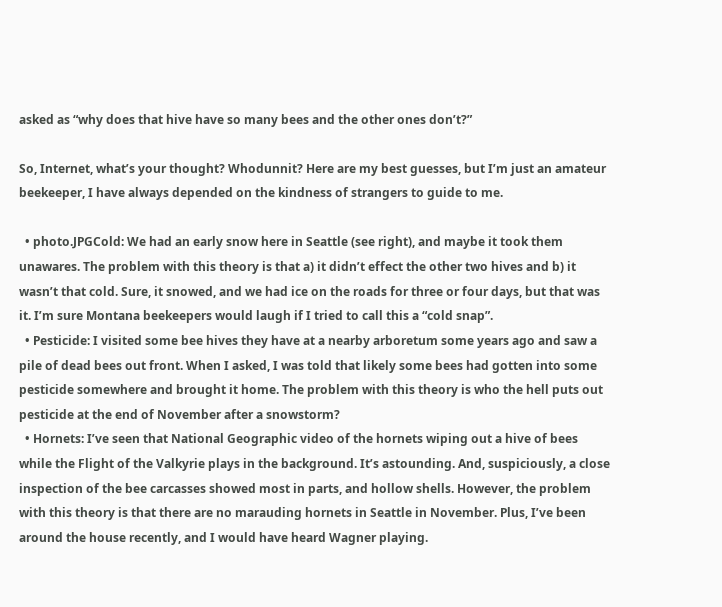asked as “why does that hive have so many bees and the other ones don’t?”

So, Internet, what’s your thought? Whodunnit? Here are my best guesses, but I’m just an amateur beekeeper, I have always depended on the kindness of strangers to guide to me.

  • photo.JPGCold: We had an early snow here in Seattle (see right), and maybe it took them unawares. The problem with this theory is that a) it didn’t effect the other two hives and b) it wasn’t that cold. Sure, it snowed, and we had ice on the roads for three or four days, but that was it. I’m sure Montana beekeepers would laugh if I tried to call this a “cold snap”.
  • Pesticide: I visited some bee hives they have at a nearby arboretum some years ago and saw a pile of dead bees out front. When I asked, I was told that likely some bees had gotten into some pesticide somewhere and brought it home. The problem with this theory is who the hell puts out pesticide at the end of November after a snowstorm?
  • Hornets: I’ve seen that National Geographic video of the hornets wiping out a hive of bees while the Flight of the Valkyrie plays in the background. It’s astounding. And, suspiciously, a close inspection of the bee carcasses showed most in parts, and hollow shells. However, the problem with this theory is that there are no marauding hornets in Seattle in November. Plus, I’ve been around the house recently, and I would have heard Wagner playing.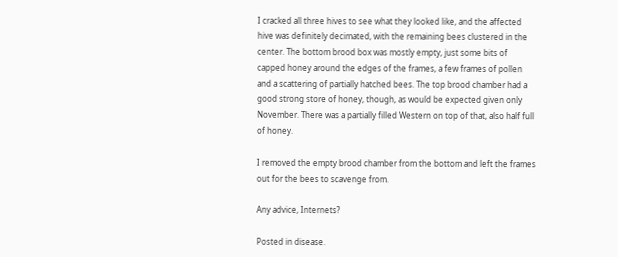I cracked all three hives to see what they looked like, and the affected hive was definitely decimated, with the remaining bees clustered in the center. The bottom brood box was mostly empty, just some bits of capped honey around the edges of the frames, a few frames of pollen and a scattering of partially hatched bees. The top brood chamber had a good strong store of honey, though, as would be expected given only November. There was a partially filled Western on top of that, also half full of honey.

I removed the empty brood chamber from the bottom and left the frames out for the bees to scavenge from.

Any advice, Internets?

Posted in disease.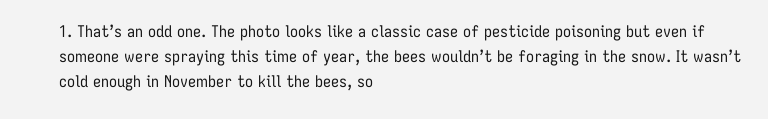1. That’s an odd one. The photo looks like a classic case of pesticide poisoning but even if someone were spraying this time of year, the bees wouldn’t be foraging in the snow. It wasn’t cold enough in November to kill the bees, so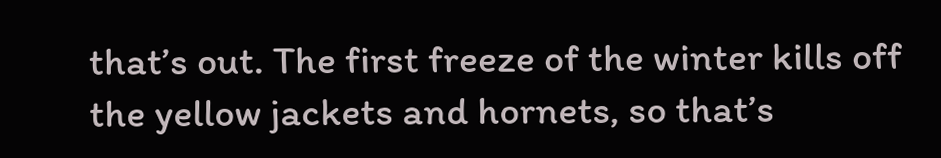that’s out. The first freeze of the winter kills off the yellow jackets and hornets, so that’s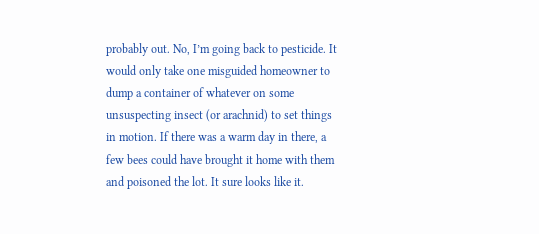probably out. No, I’m going back to pesticide. It would only take one misguided homeowner to dump a container of whatever on some unsuspecting insect (or arachnid) to set things in motion. If there was a warm day in there, a few bees could have brought it home with them and poisoned the lot. It sure looks like it.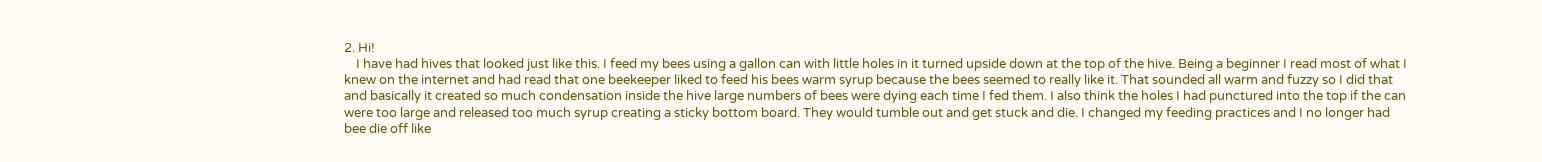2. Hi!
    I have had hives that looked just like this. I feed my bees using a gallon can with little holes in it turned upside down at the top of the hive. Being a beginner I read most of what I knew on the internet and had read that one beekeeper liked to feed his bees warm syrup because the bees seemed to really like it. That sounded all warm and fuzzy so I did that and basically it created so much condensation inside the hive large numbers of bees were dying each time I fed them. I also think the holes I had punctured into the top if the can were too large and released too much syrup creating a sticky bottom board. They would tumble out and get stuck and die. I changed my feeding practices and I no longer had bee die off like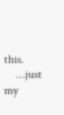this.
    …just my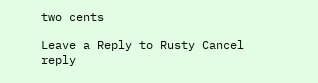two cents

Leave a Reply to Rusty Cancel reply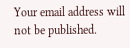Your email address will not be published.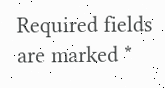Required fields are marked *